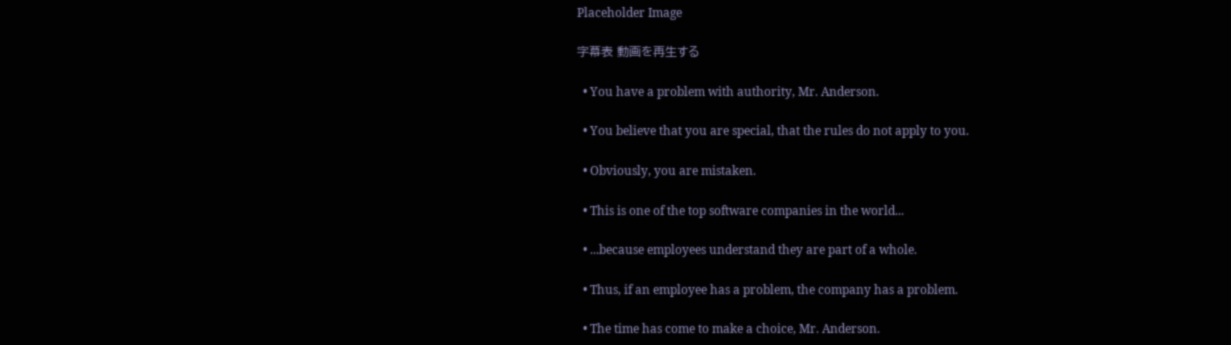Placeholder Image

字幕表 動画を再生する

  • You have a problem with authority, Mr. Anderson.

  • You believe that you are special, that the rules do not apply to you.

  • Obviously, you are mistaken.

  • This is one of the top software companies in the world...

  • ...because employees understand they are part of a whole.

  • Thus, if an employee has a problem, the company has a problem.

  • The time has come to make a choice, Mr. Anderson.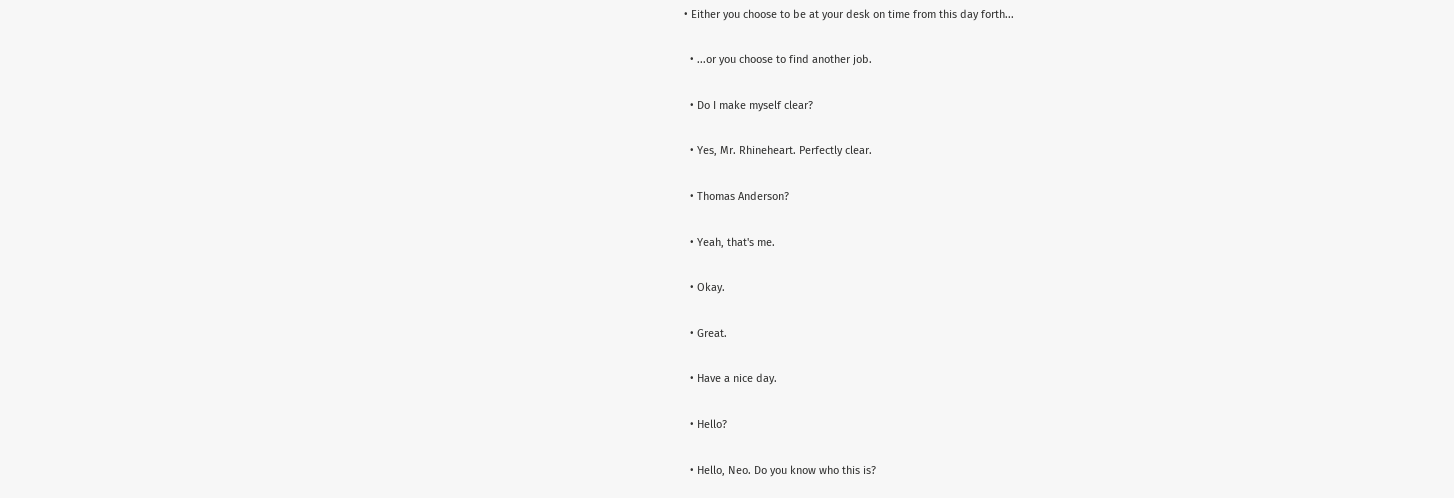• Either you choose to be at your desk on time from this day forth...

  • ...or you choose to find another job.

  • Do I make myself clear?

  • Yes, Mr. Rhineheart. Perfectly clear.

  • Thomas Anderson?

  • Yeah, that's me.

  • Okay.

  • Great.

  • Have a nice day.

  • Hello?

  • Hello, Neo. Do you know who this is?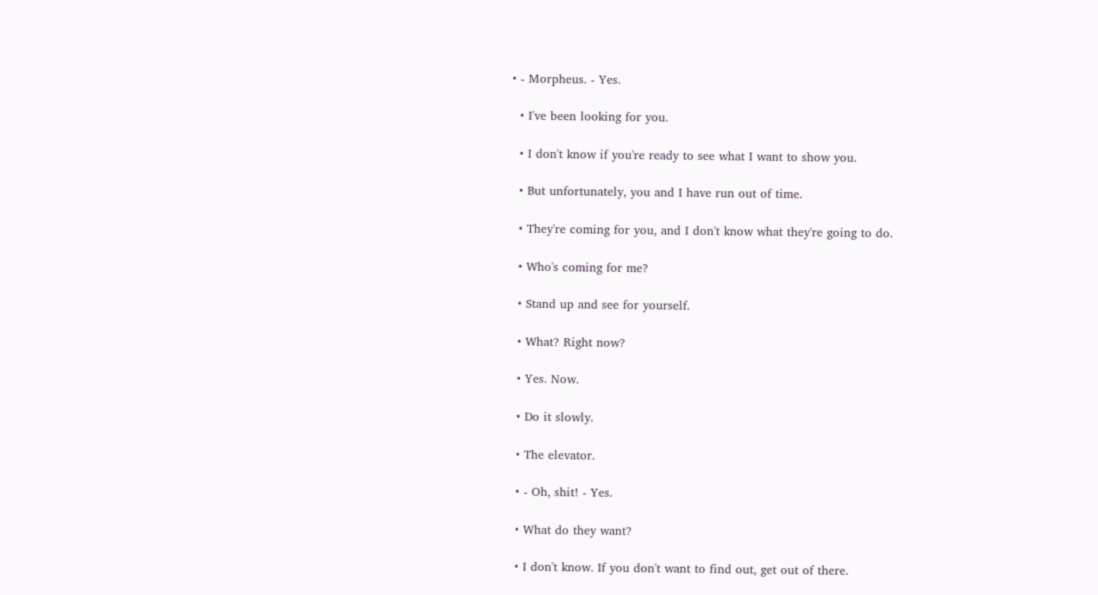• - Morpheus. - Yes.

  • I've been looking for you.

  • I don't know if you're ready to see what I want to show you.

  • But unfortunately, you and I have run out of time.

  • They're coming for you, and I don't know what they're going to do.

  • Who's coming for me?

  • Stand up and see for yourself.

  • What? Right now?

  • Yes. Now.

  • Do it slowly.

  • The elevator.

  • - Oh, shit! - Yes.

  • What do they want?

  • I don't know. If you don't want to find out, get out of there.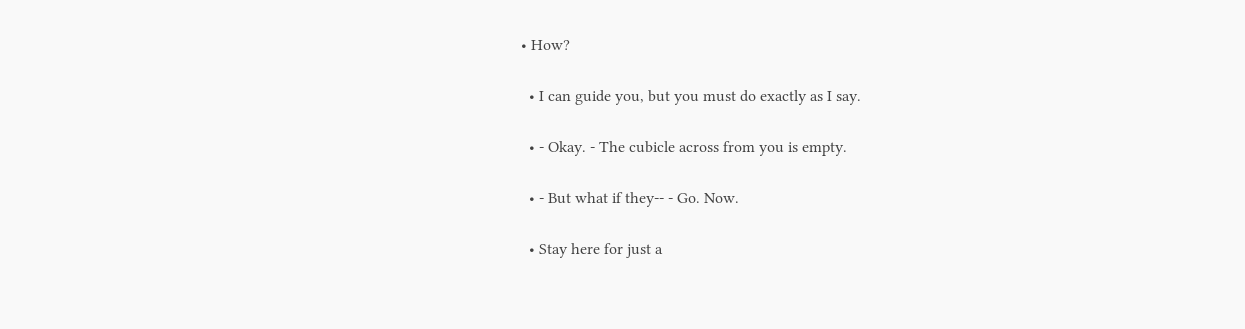• How?

  • I can guide you, but you must do exactly as I say.

  • - Okay. - The cubicle across from you is empty.

  • - But what if they-- - Go. Now.

  • Stay here for just a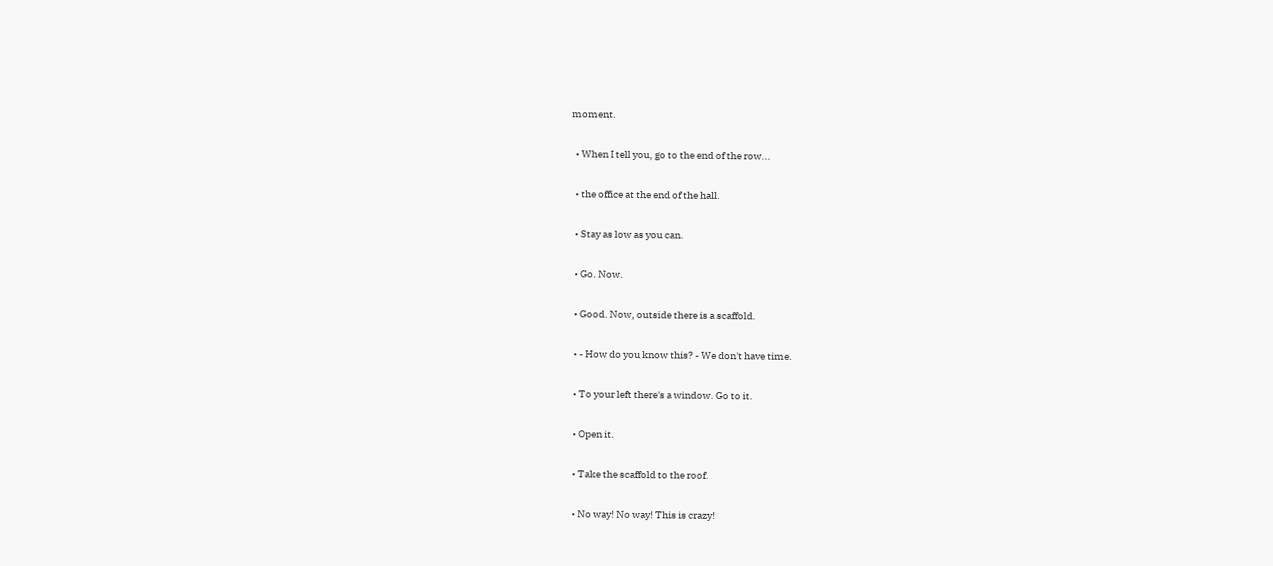moment.

  • When I tell you, go to the end of the row...

  • the office at the end of the hall.

  • Stay as low as you can.

  • Go. Now.

  • Good. Now, outside there is a scaffold.

  • - How do you know this? - We don't have time.

  • To your left there's a window. Go to it.

  • Open it.

  • Take the scaffold to the roof.

  • No way! No way! This is crazy!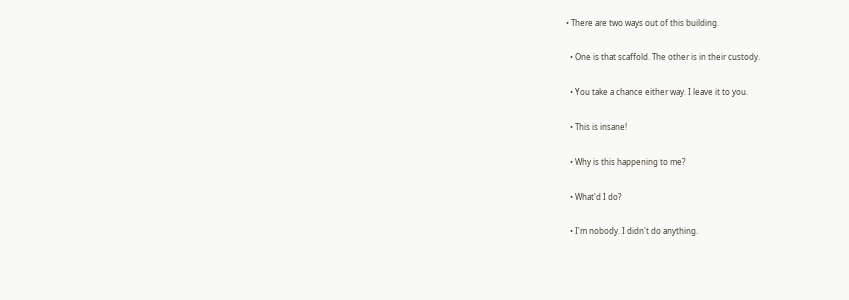• There are two ways out of this building.

  • One is that scaffold. The other is in their custody.

  • You take a chance either way. I leave it to you.

  • This is insane!

  • Why is this happening to me?

  • What'd I do?

  • I'm nobody. I didn't do anything.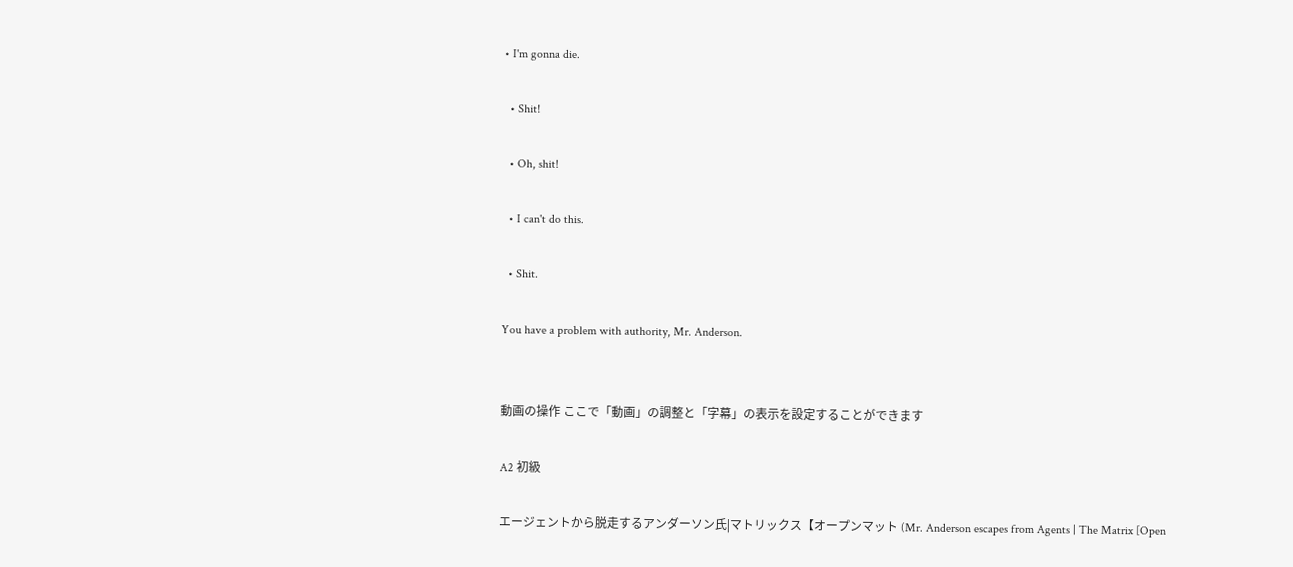• I'm gonna die.

  • Shit!

  • Oh, shit!

  • I can't do this.

  • Shit.

You have a problem with authority, Mr. Anderson.


動画の操作 ここで「動画」の調整と「字幕」の表示を設定することができます

A2 初級

エージェントから脱走するアンダーソン氏|マトリックス【オープンマット (Mr. Anderson escapes from Agents | The Matrix [Open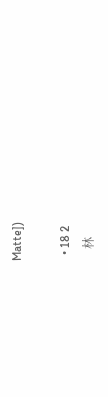Matte])

  • 18 2
    林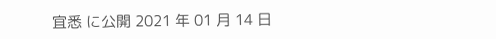宜悉 に公開 2021 年 01 月 14 日